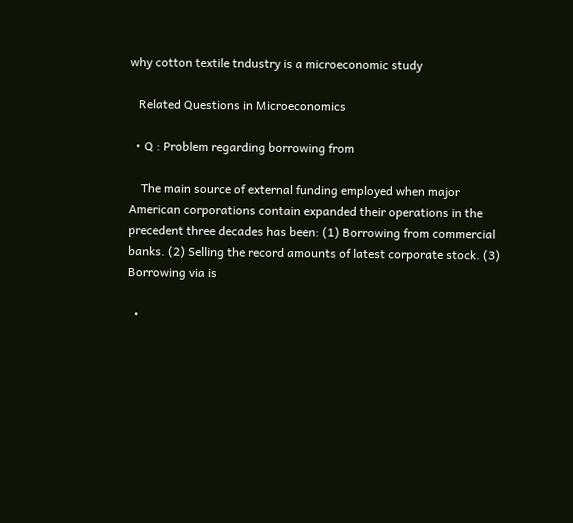why cotton textile tndustry is a microeconomic study

   Related Questions in Microeconomics

  • Q : Problem regarding borrowing from

    The main source of external funding employed when major American corporations contain expanded their operations in the precedent three decades has been: (1) Borrowing from commercial banks. (2) Selling the record amounts of latest corporate stock. (3) Borrowing via is

  •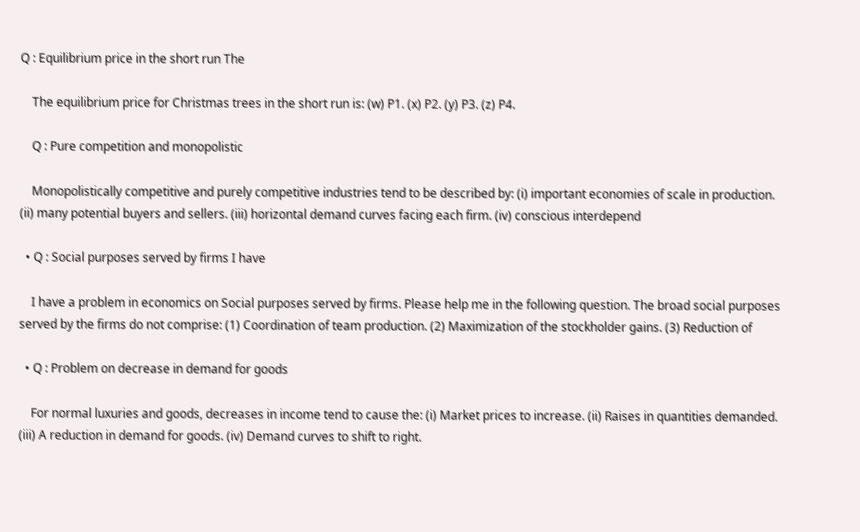Q : Equilibrium price in the short run The

    The equilibrium price for Christmas trees in the short run is: (w) P1. (x) P2. (y) P3. (z) P4.

    Q : Pure competition and monopolistic

    Monopolistically competitive and purely competitive industries tend to be described by: (i) important economies of scale in production. (ii) many potential buyers and sellers. (iii) horizontal demand curves facing each firm. (iv) conscious interdepend

  • Q : Social purposes served by firms I have

    I have a problem in economics on Social purposes served by firms. Please help me in the following question. The broad social purposes served by the firms do not comprise: (1) Coordination of team production. (2) Maximization of the stockholder gains. (3) Reduction of

  • Q : Problem on decrease in demand for goods

    For normal luxuries and goods, decreases in income tend to cause the: (i) Market prices to increase. (ii) Raises in quantities demanded. (iii) A reduction in demand for goods. (iv) Demand curves to shift to right.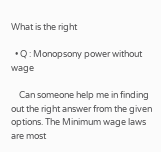What is the right

  • Q : Monopsony power without wage

    Can someone help me in finding out the right answer from the given options. The Minimum wage laws are most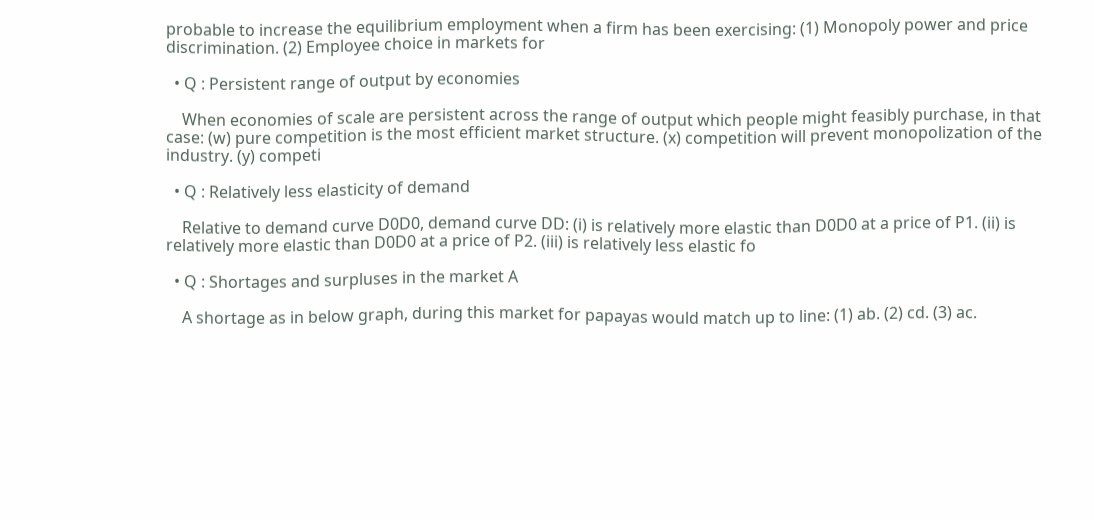probable to increase the equilibrium employment when a firm has been exercising: (1) Monopoly power and price discrimination. (2) Employee choice in markets for

  • Q : Persistent range of output by economies

    When economies of scale are persistent across the range of output which people might feasibly purchase, in that case: (w) pure competition is the most efficient market structure. (x) competition will prevent monopolization of the industry. (y) competi

  • Q : Relatively less elasticity of demand

    Relative to demand curve D0D0, demand curve DD: (i) is relatively more elastic than D0D0 at a price of P1. (ii) is relatively more elastic than D0D0 at a price of P2. (iii) is relatively less elastic fo

  • Q : Shortages and surpluses in the market A

    A shortage as in below graph, during this market for papayas would match up to line: (1) ab. (2) cd. (3) ac.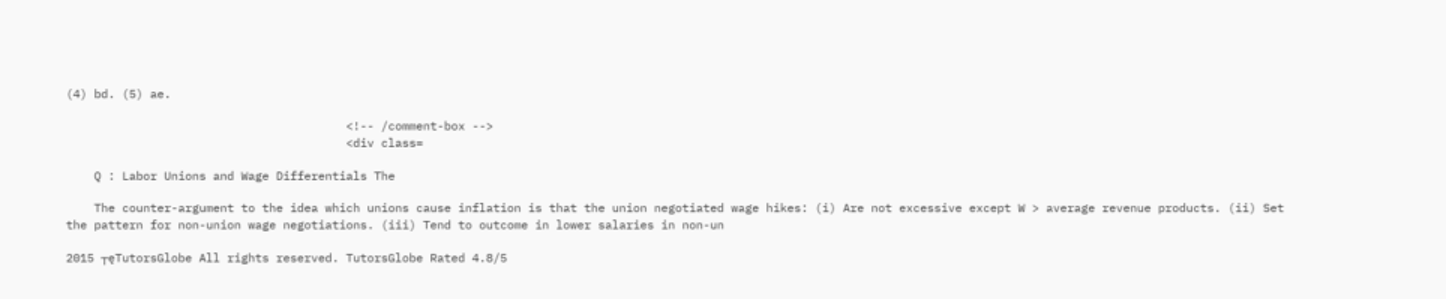(4) bd. (5) ae.

                                        <!-- /comment-box -->
                                        <div class=

    Q : Labor Unions and Wage Differentials The

    The counter-argument to the idea which unions cause inflation is that the union negotiated wage hikes: (i) Are not excessive except W > average revenue products. (ii) Set the pattern for non-union wage negotiations. (iii) Tend to outcome in lower salaries in non-un

2015 ┬ęTutorsGlobe All rights reserved. TutorsGlobe Rated 4.8/5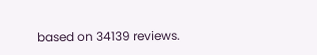based on 34139 reviews.